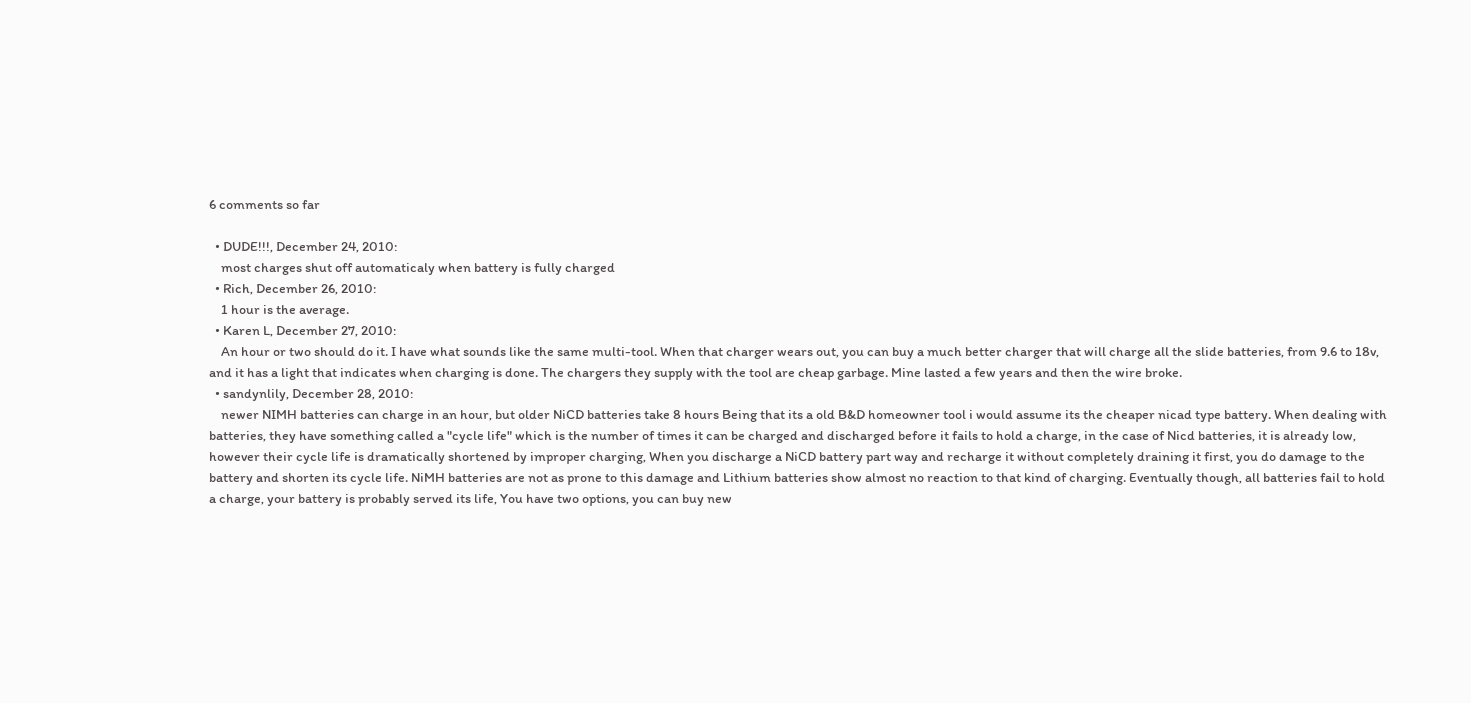6 comments so far

  • DUDE!!!, December 24, 2010:
    most charges shut off automaticaly when battery is fully charged
  • Rich, December 26, 2010:
    1 hour is the average.
  • Karen L, December 27, 2010:
    An hour or two should do it. I have what sounds like the same multi-tool. When that charger wears out, you can buy a much better charger that will charge all the slide batteries, from 9.6 to 18v, and it has a light that indicates when charging is done. The chargers they supply with the tool are cheap garbage. Mine lasted a few years and then the wire broke.
  • sandynlily, December 28, 2010:
    newer NIMH batteries can charge in an hour, but older NiCD batteries take 8 hours Being that its a old B&D homeowner tool i would assume its the cheaper nicad type battery. When dealing with batteries, they have something called a "cycle life" which is the number of times it can be charged and discharged before it fails to hold a charge, in the case of Nicd batteries, it is already low, however their cycle life is dramatically shortened by improper charging, When you discharge a NiCD battery part way and recharge it without completely draining it first, you do damage to the battery and shorten its cycle life. NiMH batteries are not as prone to this damage and Lithium batteries show almost no reaction to that kind of charging. Eventually though, all batteries fail to hold a charge, your battery is probably served its life, You have two options, you can buy new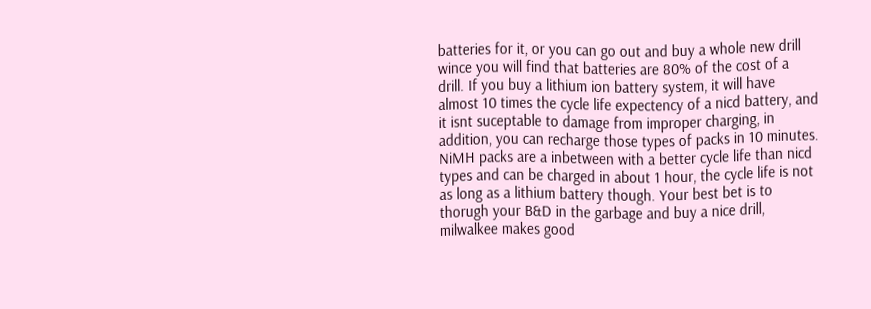batteries for it, or you can go out and buy a whole new drill wince you will find that batteries are 80% of the cost of a drill. If you buy a lithium ion battery system, it will have almost 10 times the cycle life expectency of a nicd battery, and it isnt suceptable to damage from improper charging, in addition, you can recharge those types of packs in 10 minutes. NiMH packs are a inbetween with a better cycle life than nicd types and can be charged in about 1 hour, the cycle life is not as long as a lithium battery though. Your best bet is to thorugh your B&D in the garbage and buy a nice drill, milwalkee makes good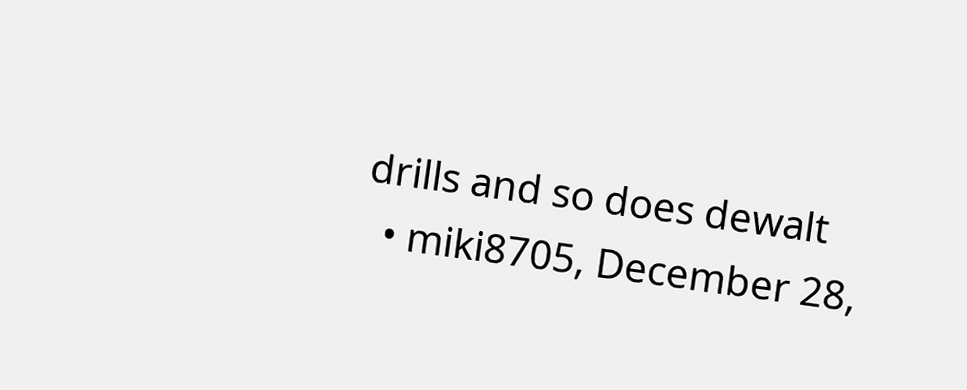drills and so does dewalt
  • miki8705, December 28,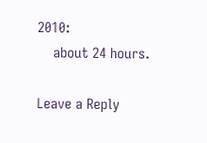2010:
    about 24 hours.

Leave a Reply